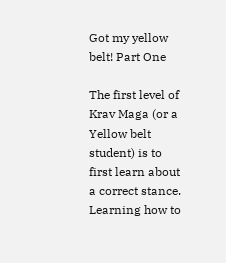Got my yellow belt! Part One

The first level of Krav Maga (or a Yellow belt student) is to first learn about a correct stance. Learning how to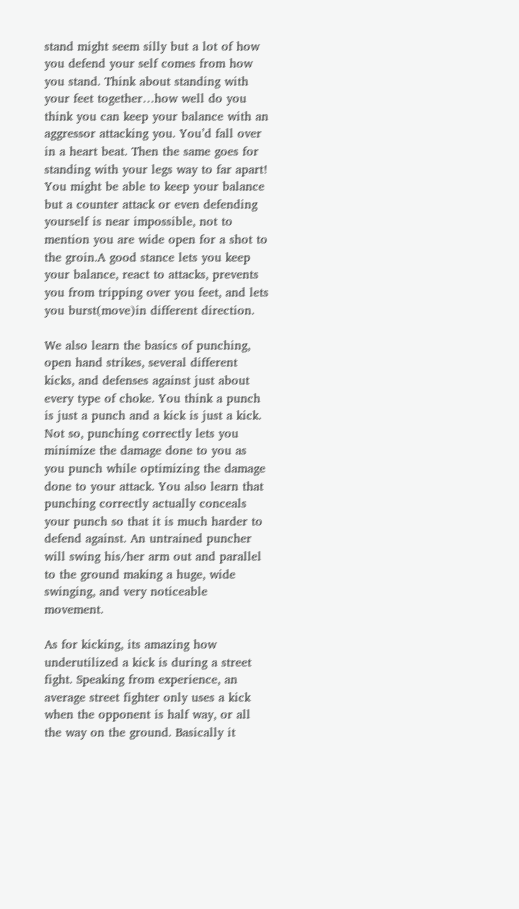stand might seem silly but a lot of how you defend your self comes from how you stand. Think about standing with your feet together…how well do you think you can keep your balance with an aggressor attacking you. You’d fall over in a heart beat. Then the same goes for standing with your legs way to far apart! You might be able to keep your balance but a counter attack or even defending yourself is near impossible, not to mention you are wide open for a shot to the groin.A good stance lets you keep your balance, react to attacks, prevents you from tripping over you feet, and lets you burst(move)in different direction.

We also learn the basics of punching, open hand strikes, several different kicks, and defenses against just about every type of choke. You think a punch is just a punch and a kick is just a kick. Not so, punching correctly lets you minimize the damage done to you as you punch while optimizing the damage done to your attack. You also learn that punching correctly actually conceals your punch so that it is much harder to defend against. An untrained puncher will swing his/her arm out and parallel to the ground making a huge, wide swinging, and very noticeable movement.

As for kicking, its amazing how underutilized a kick is during a street fight. Speaking from experience, an average street fighter only uses a kick when the opponent is half way, or all the way on the ground. Basically it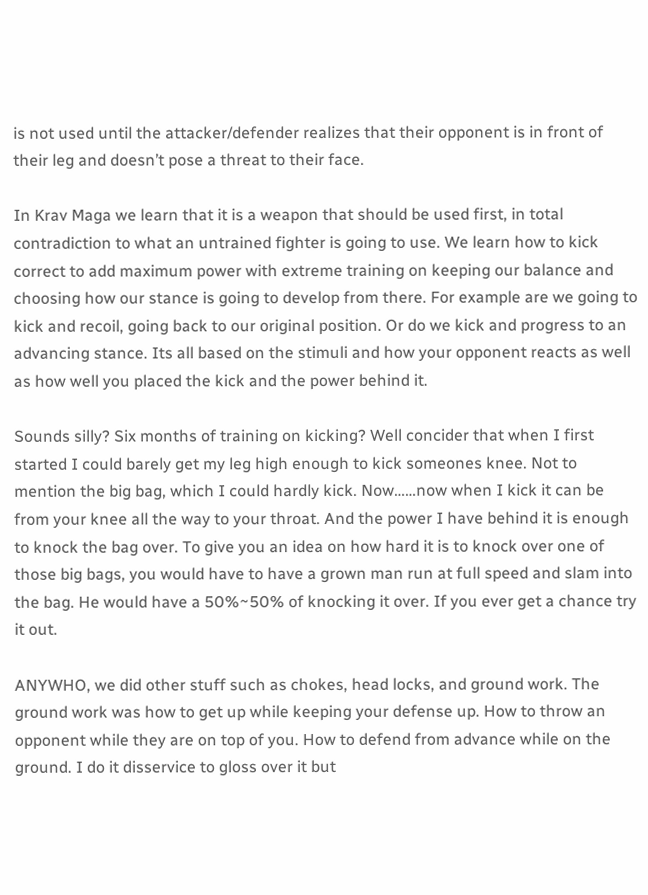is not used until the attacker/defender realizes that their opponent is in front of their leg and doesn’t pose a threat to their face.

In Krav Maga we learn that it is a weapon that should be used first, in total contradiction to what an untrained fighter is going to use. We learn how to kick correct to add maximum power with extreme training on keeping our balance and choosing how our stance is going to develop from there. For example are we going to kick and recoil, going back to our original position. Or do we kick and progress to an advancing stance. Its all based on the stimuli and how your opponent reacts as well as how well you placed the kick and the power behind it.

Sounds silly? Six months of training on kicking? Well concider that when I first started I could barely get my leg high enough to kick someones knee. Not to mention the big bag, which I could hardly kick. Now……now when I kick it can be from your knee all the way to your throat. And the power I have behind it is enough to knock the bag over. To give you an idea on how hard it is to knock over one of those big bags, you would have to have a grown man run at full speed and slam into the bag. He would have a 50%~50% of knocking it over. If you ever get a chance try it out.

ANYWHO, we did other stuff such as chokes, head locks, and ground work. The ground work was how to get up while keeping your defense up. How to throw an opponent while they are on top of you. How to defend from advance while on the ground. I do it disservice to gloss over it but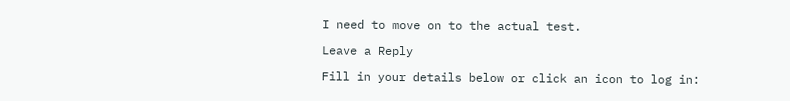I need to move on to the actual test.

Leave a Reply

Fill in your details below or click an icon to log in: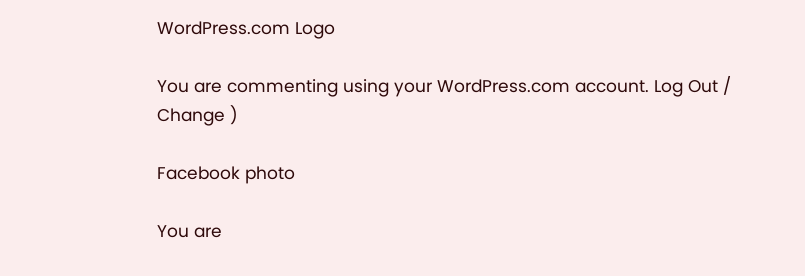WordPress.com Logo

You are commenting using your WordPress.com account. Log Out /  Change )

Facebook photo

You are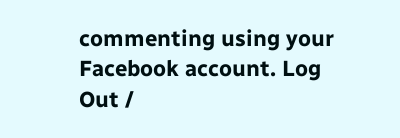commenting using your Facebook account. Log Out /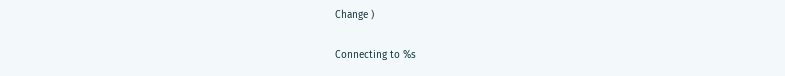Change )

Connecting to %s